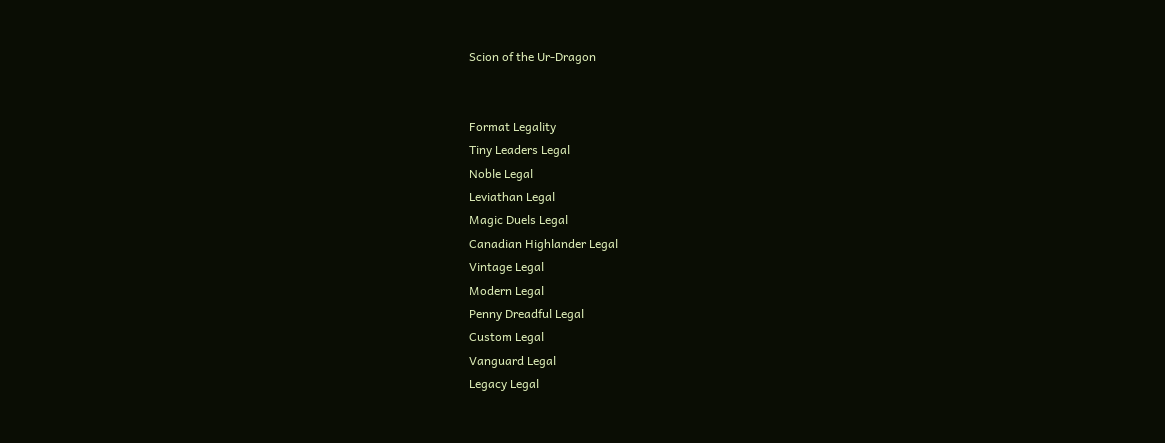Scion of the Ur-Dragon


Format Legality
Tiny Leaders Legal
Noble Legal
Leviathan Legal
Magic Duels Legal
Canadian Highlander Legal
Vintage Legal
Modern Legal
Penny Dreadful Legal
Custom Legal
Vanguard Legal
Legacy Legal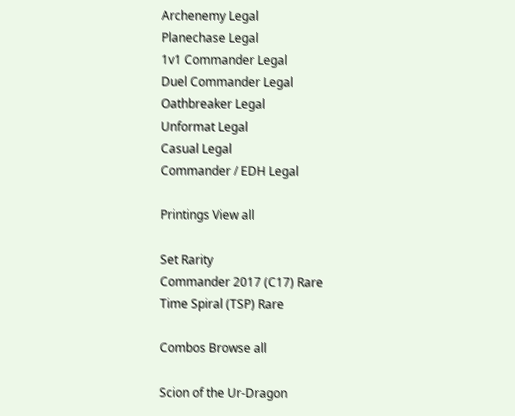Archenemy Legal
Planechase Legal
1v1 Commander Legal
Duel Commander Legal
Oathbreaker Legal
Unformat Legal
Casual Legal
Commander / EDH Legal

Printings View all

Set Rarity
Commander 2017 (C17) Rare
Time Spiral (TSP) Rare

Combos Browse all

Scion of the Ur-Dragon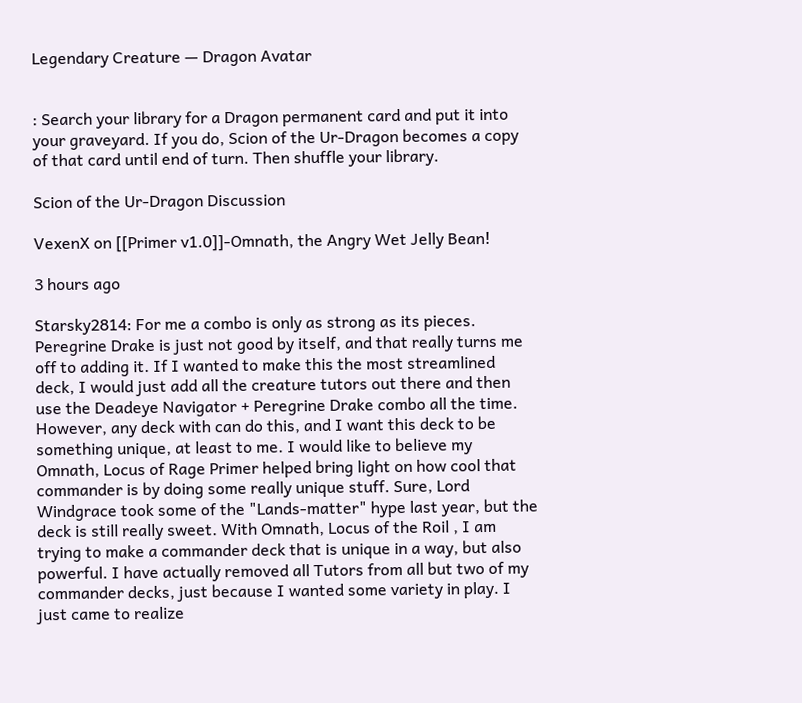Legendary Creature — Dragon Avatar


: Search your library for a Dragon permanent card and put it into your graveyard. If you do, Scion of the Ur-Dragon becomes a copy of that card until end of turn. Then shuffle your library.

Scion of the Ur-Dragon Discussion

VexenX on [[Primer v1.0]]-Omnath, the Angry Wet Jelly Bean!

3 hours ago

Starsky2814: For me a combo is only as strong as its pieces. Peregrine Drake is just not good by itself, and that really turns me off to adding it. If I wanted to make this the most streamlined deck, I would just add all the creature tutors out there and then use the Deadeye Navigator + Peregrine Drake combo all the time. However, any deck with can do this, and I want this deck to be something unique, at least to me. I would like to believe my Omnath, Locus of Rage Primer helped bring light on how cool that commander is by doing some really unique stuff. Sure, Lord Windgrace took some of the "Lands-matter" hype last year, but the deck is still really sweet. With Omnath, Locus of the Roil , I am trying to make a commander deck that is unique in a way, but also powerful. I have actually removed all Tutors from all but two of my commander decks, just because I wanted some variety in play. I just came to realize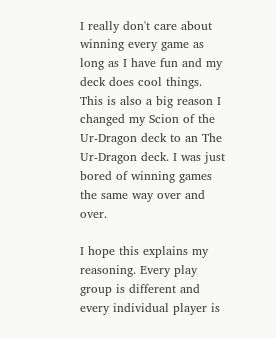I really don't care about winning every game as long as I have fun and my deck does cool things. This is also a big reason I changed my Scion of the Ur-Dragon deck to an The Ur-Dragon deck. I was just bored of winning games the same way over and over.

I hope this explains my reasoning. Every play group is different and every individual player is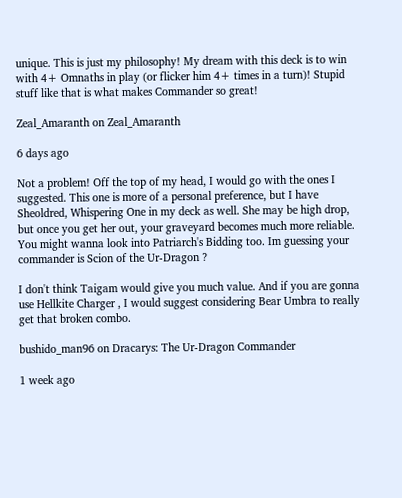unique. This is just my philosophy! My dream with this deck is to win with 4+ Omnaths in play (or flicker him 4+ times in a turn)! Stupid stuff like that is what makes Commander so great!

Zeal_Amaranth on Zeal_Amaranth

6 days ago

Not a problem! Off the top of my head, I would go with the ones I suggested. This one is more of a personal preference, but I have Sheoldred, Whispering One in my deck as well. She may be high drop, but once you get her out, your graveyard becomes much more reliable. You might wanna look into Patriarch's Bidding too. Im guessing your commander is Scion of the Ur-Dragon ?

I don't think Taigam would give you much value. And if you are gonna use Hellkite Charger , I would suggest considering Bear Umbra to really get that broken combo.

bushido_man96 on Dracarys: The Ur-Dragon Commander

1 week ago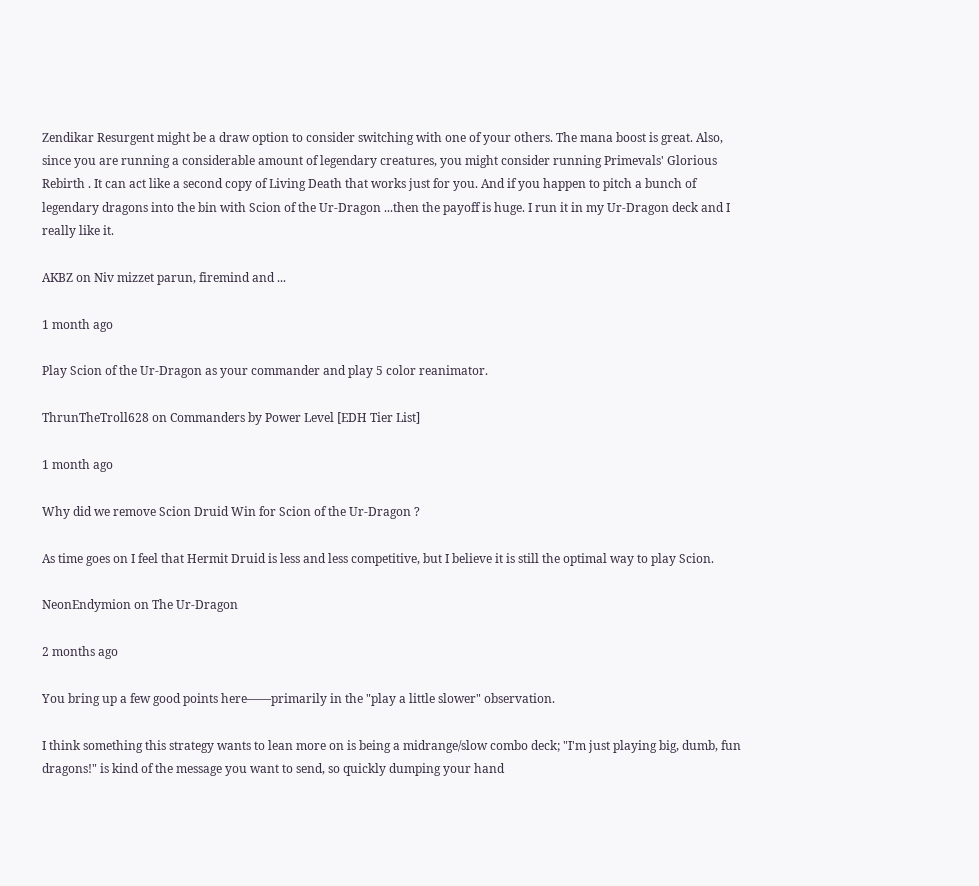Zendikar Resurgent might be a draw option to consider switching with one of your others. The mana boost is great. Also, since you are running a considerable amount of legendary creatures, you might consider running Primevals' Glorious Rebirth . It can act like a second copy of Living Death that works just for you. And if you happen to pitch a bunch of legendary dragons into the bin with Scion of the Ur-Dragon ...then the payoff is huge. I run it in my Ur-Dragon deck and I really like it.

AKBZ on Niv mizzet parun, firemind and ...

1 month ago

Play Scion of the Ur-Dragon as your commander and play 5 color reanimator.

ThrunTheTroll628 on Commanders by Power Level [EDH Tier List]

1 month ago

Why did we remove Scion Druid Win for Scion of the Ur-Dragon ?

As time goes on I feel that Hermit Druid is less and less competitive, but I believe it is still the optimal way to play Scion.

NeonEndymion on The Ur-Dragon

2 months ago

You bring up a few good points here——primarily in the "play a little slower" observation.

I think something this strategy wants to lean more on is being a midrange/slow combo deck; "I'm just playing big, dumb, fun dragons!" is kind of the message you want to send, so quickly dumping your hand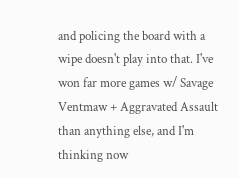and policing the board with a wipe doesn't play into that. I've won far more games w/ Savage Ventmaw + Aggravated Assault than anything else, and I'm thinking now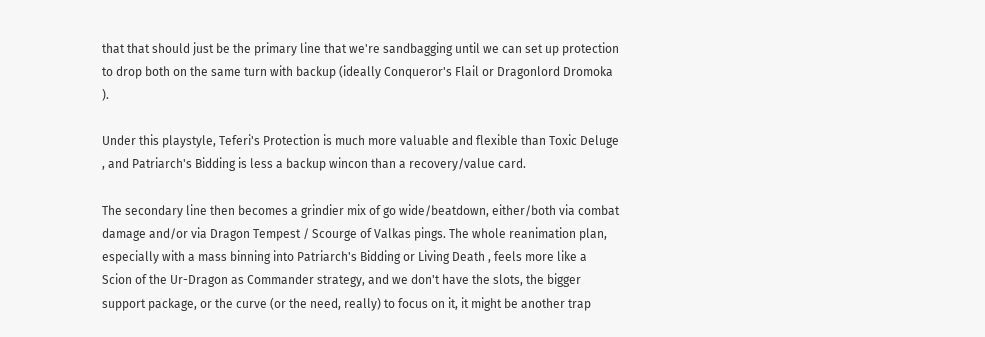that that should just be the primary line that we're sandbagging until we can set up protection to drop both on the same turn with backup (ideally Conqueror's Flail or Dragonlord Dromoka ).

Under this playstyle, Teferi's Protection is much more valuable and flexible than Toxic Deluge , and Patriarch's Bidding is less a backup wincon than a recovery/value card.

The secondary line then becomes a grindier mix of go wide/beatdown, either/both via combat damage and/or via Dragon Tempest / Scourge of Valkas pings. The whole reanimation plan, especially with a mass binning into Patriarch's Bidding or Living Death , feels more like a Scion of the Ur-Dragon as Commander strategy, and we don't have the slots, the bigger support package, or the curve (or the need, really) to focus on it, it might be another trap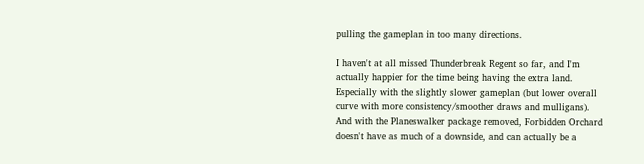pulling the gameplan in too many directions.

I haven't at all missed Thunderbreak Regent so far, and I'm actually happier for the time being having the extra land. Especially with the slightly slower gameplan (but lower overall curve with more consistency/smoother draws and mulligans). And with the Planeswalker package removed, Forbidden Orchard doesn't have as much of a downside, and can actually be a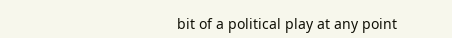bit of a political play at any point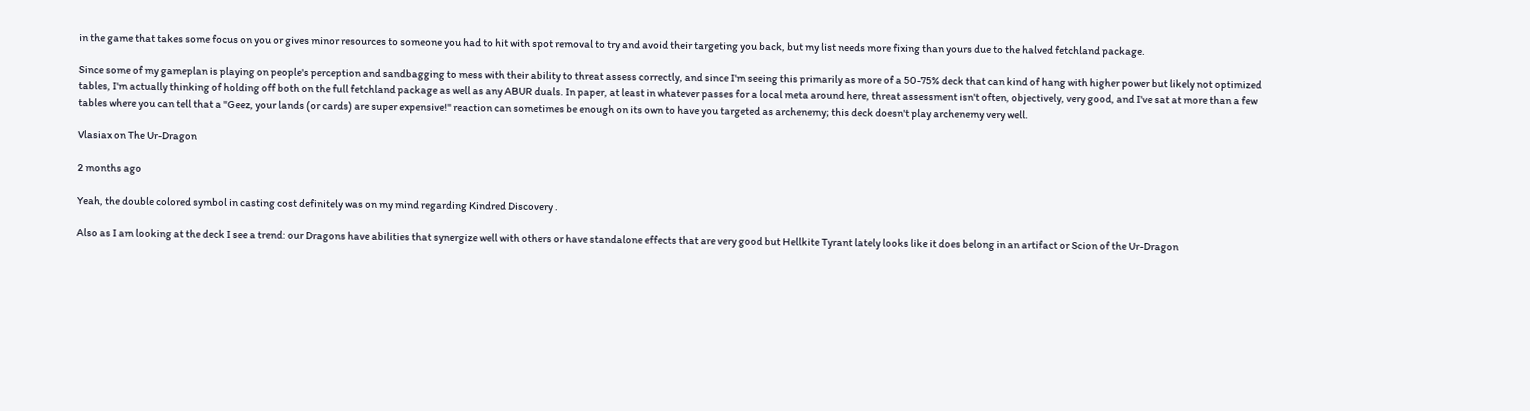in the game that takes some focus on you or gives minor resources to someone you had to hit with spot removal to try and avoid their targeting you back, but my list needs more fixing than yours due to the halved fetchland package.

Since some of my gameplan is playing on people's perception and sandbagging to mess with their ability to threat assess correctly, and since I'm seeing this primarily as more of a 50-75% deck that can kind of hang with higher power but likely not optimized tables, I'm actually thinking of holding off both on the full fetchland package as well as any ABUR duals. In paper, at least in whatever passes for a local meta around here, threat assessment isn't often, objectively, very good, and I've sat at more than a few tables where you can tell that a "Geez, your lands (or cards) are super expensive!" reaction can sometimes be enough on its own to have you targeted as archenemy; this deck doesn't play archenemy very well.

Vlasiax on The Ur-Dragon

2 months ago

Yeah, the double colored symbol in casting cost definitely was on my mind regarding Kindred Discovery .

Also as I am looking at the deck I see a trend: our Dragons have abilities that synergize well with others or have standalone effects that are very good but Hellkite Tyrant lately looks like it does belong in an artifact or Scion of the Ur-Dragon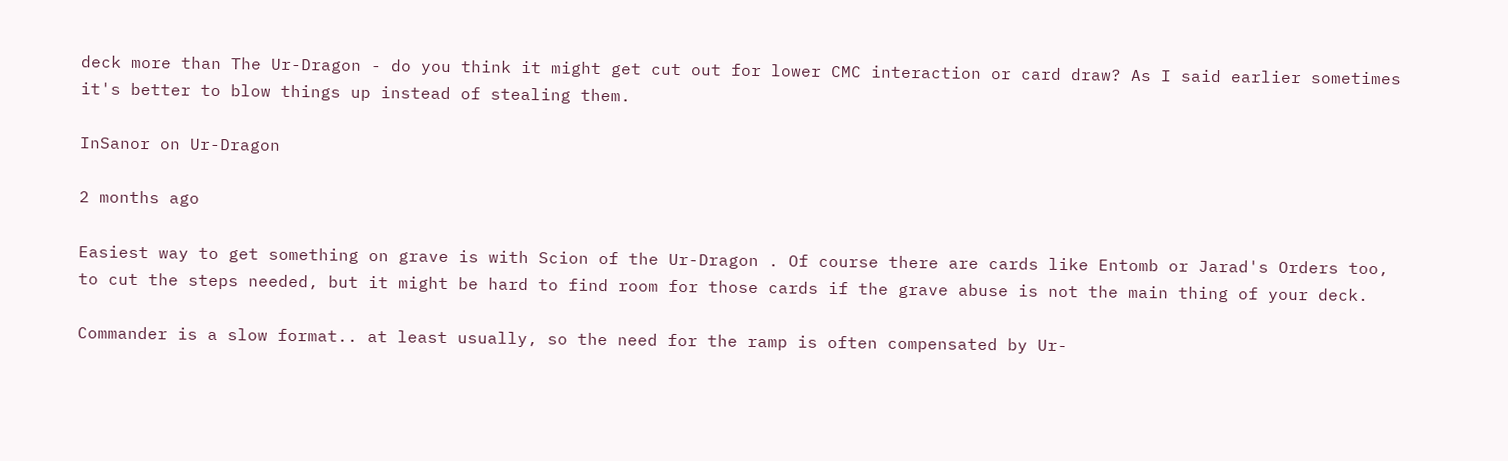deck more than The Ur-Dragon - do you think it might get cut out for lower CMC interaction or card draw? As I said earlier sometimes it's better to blow things up instead of stealing them.

InSanor on Ur-Dragon

2 months ago

Easiest way to get something on grave is with Scion of the Ur-Dragon . Of course there are cards like Entomb or Jarad's Orders too, to cut the steps needed, but it might be hard to find room for those cards if the grave abuse is not the main thing of your deck.

Commander is a slow format.. at least usually, so the need for the ramp is often compensated by Ur-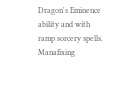Dragon's Eminence ability and with ramp sorcery spells. Manafixing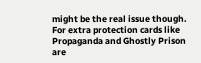might be the real issue though. For extra protection cards like Propaganda and Ghostly Prison are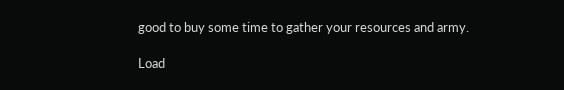good to buy some time to gather your resources and army.

Load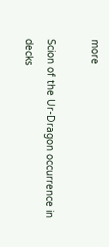more

Scion of the Ur-Dragon occurrence in decks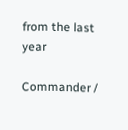from the last year

Commander /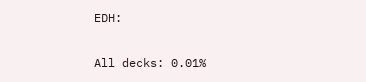EDH:

All decks: 0.01%